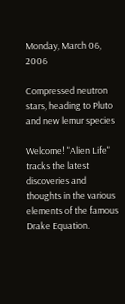Monday, March 06, 2006

Compressed neutron stars, heading to Pluto and new lemur species

Welcome! "Alien Life" tracks the latest discoveries and thoughts in the various elements of the famous Drake Equation.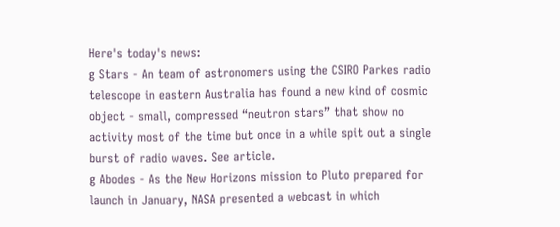Here's today's news:
g Stars - An team of astronomers using the CSIRO Parkes radio telescope in eastern Australia has found a new kind of cosmic object - small, compressed “neutron stars” that show no activity most of the time but once in a while spit out a single burst of radio waves. See article.
g Abodes - As the New Horizons mission to Pluto prepared for launch in January, NASA presented a webcast in which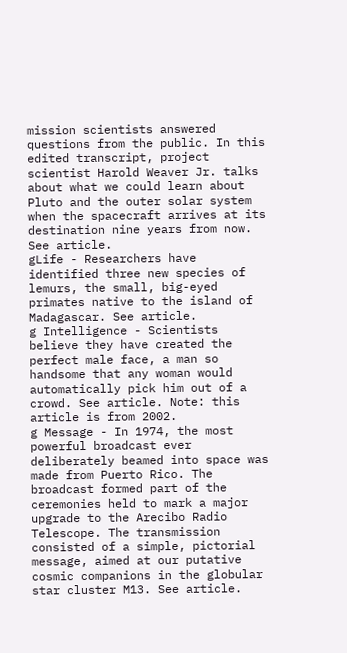mission scientists answered questions from the public. In this edited transcript, project scientist Harold Weaver Jr. talks about what we could learn about Pluto and the outer solar system when the spacecraft arrives at its destination nine years from now. See article.
gLife - Researchers have identified three new species of lemurs, the small, big-eyed primates native to the island of Madagascar. See article.
g Intelligence - Scientists believe they have created the perfect male face, a man so handsome that any woman would automatically pick him out of a crowd. See article. Note: this article is from 2002.
g Message - In 1974, the most powerful broadcast ever deliberately beamed into space was made from Puerto Rico. The broadcast formed part of the ceremonies held to mark a major upgrade to the Arecibo Radio Telescope. The transmission consisted of a simple, pictorial message, aimed at our putative cosmic companions in the globular star cluster M13. See article.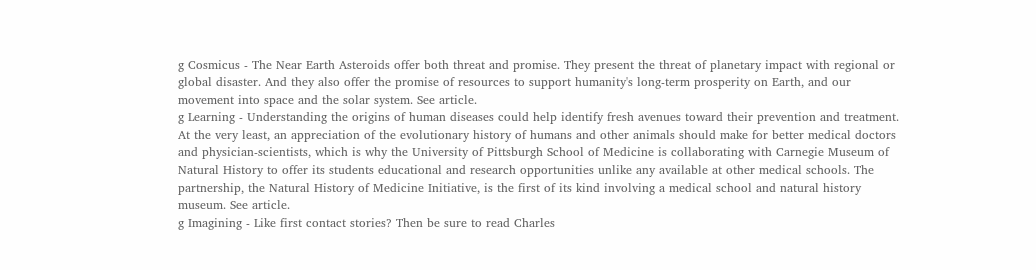g Cosmicus - The Near Earth Asteroids offer both threat and promise. They present the threat of planetary impact with regional or global disaster. And they also offer the promise of resources to support humanity's long-term prosperity on Earth, and our movement into space and the solar system. See article.
g Learning - Understanding the origins of human diseases could help identify fresh avenues toward their prevention and treatment. At the very least, an appreciation of the evolutionary history of humans and other animals should make for better medical doctors and physician-scientists, which is why the University of Pittsburgh School of Medicine is collaborating with Carnegie Museum of Natural History to offer its students educational and research opportunities unlike any available at other medical schools. The partnership, the Natural History of Medicine Initiative, is the first of its kind involving a medical school and natural history museum. See article.
g Imagining - Like first contact stories? Then be sure to read Charles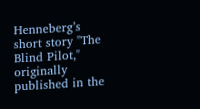Henneberg’s short story "The Blind Pilot," originally published in the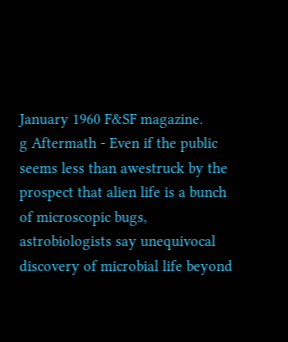January 1960 F&SF magazine.
g Aftermath - Even if the public seems less than awestruck by the prospect that alien life is a bunch of microscopic bugs, astrobiologists say unequivocal discovery of microbial life beyond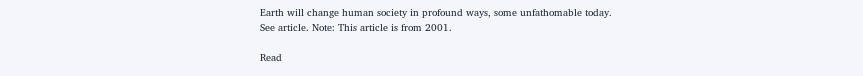Earth will change human society in profound ways, some unfathomable today. See article. Note: This article is from 2001.

Read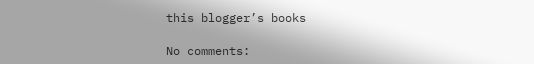this blogger’s books

No comments: